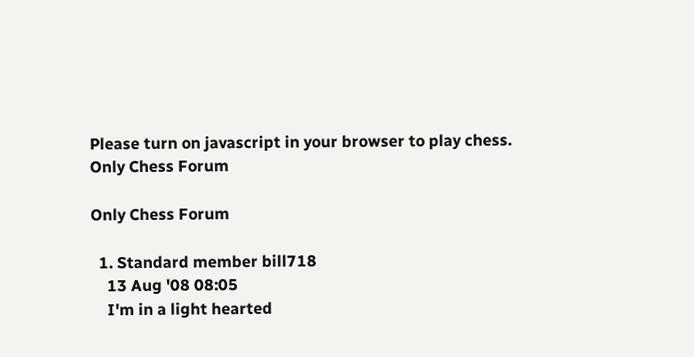Please turn on javascript in your browser to play chess.
Only Chess Forum

Only Chess Forum

  1. Standard member bill718
    13 Aug '08 08:05
    I'm in a light hearted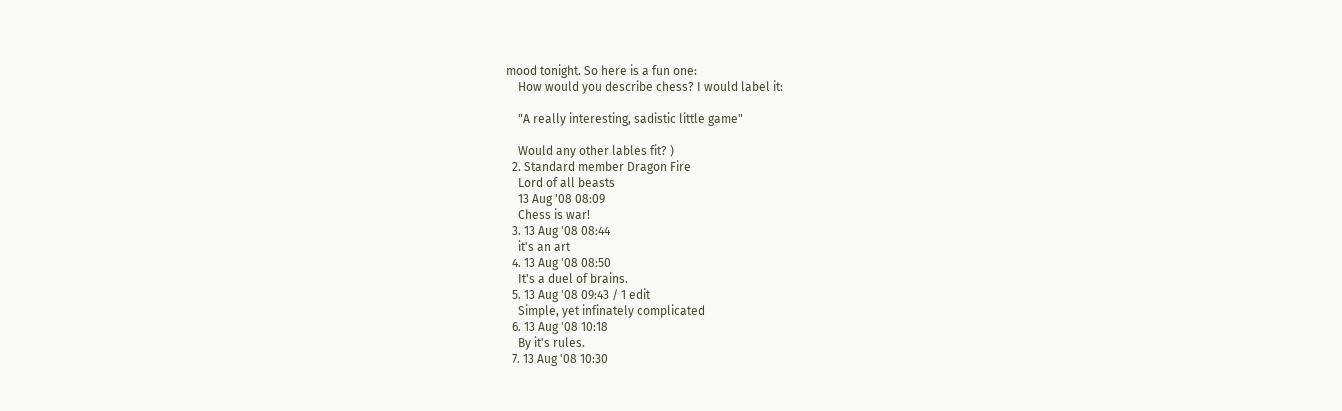mood tonight. So here is a fun one:
    How would you describe chess? I would label it:

    "A really interesting, sadistic little game"

    Would any other lables fit? )
  2. Standard member Dragon Fire
    Lord of all beasts
    13 Aug '08 08:09
    Chess is war!
  3. 13 Aug '08 08:44
    it's an art
  4. 13 Aug '08 08:50
    It's a duel of brains.
  5. 13 Aug '08 09:43 / 1 edit
    Simple, yet infinately complicated
  6. 13 Aug '08 10:18
    By it's rules.
  7. 13 Aug '08 10:30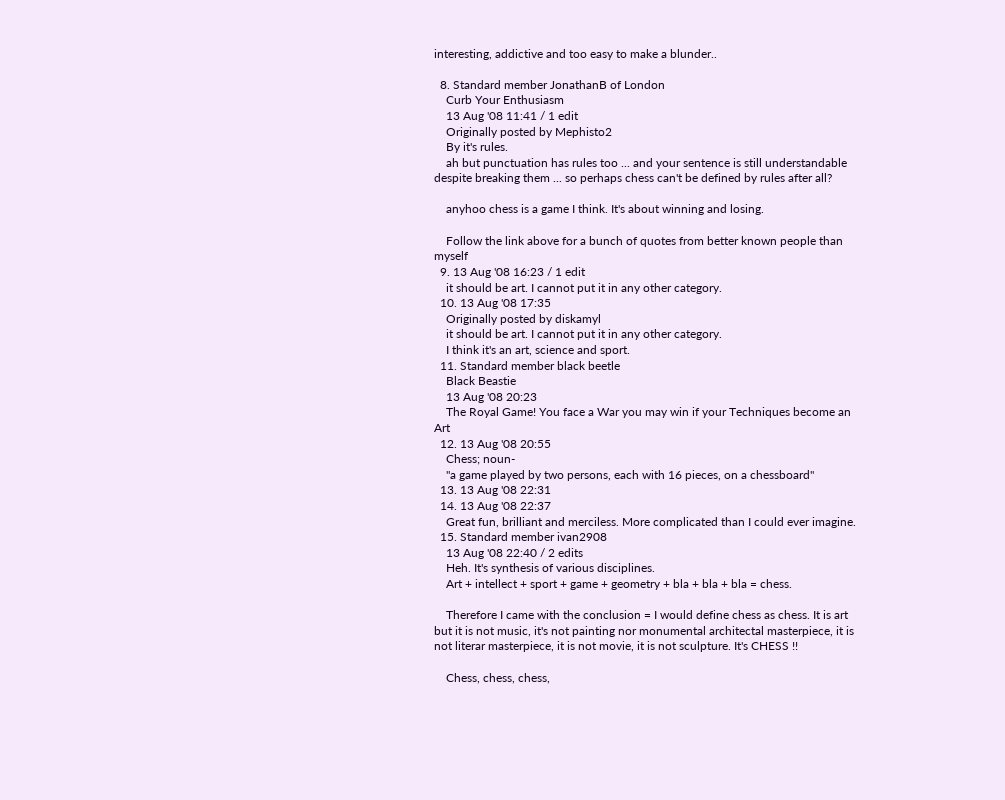interesting, addictive and too easy to make a blunder..

  8. Standard member JonathanB of London
    Curb Your Enthusiasm
    13 Aug '08 11:41 / 1 edit
    Originally posted by Mephisto2
    By it's rules.
    ah but punctuation has rules too ... and your sentence is still understandable despite breaking them ... so perhaps chess can't be defined by rules after all?

    anyhoo chess is a game I think. It's about winning and losing.

    Follow the link above for a bunch of quotes from better known people than myself
  9. 13 Aug '08 16:23 / 1 edit
    it should be art. I cannot put it in any other category.
  10. 13 Aug '08 17:35
    Originally posted by diskamyl
    it should be art. I cannot put it in any other category.
    I think it's an art, science and sport.
  11. Standard member black beetle
    Black Beastie
    13 Aug '08 20:23
    The Royal Game! You face a War you may win if your Techniques become an Art
  12. 13 Aug '08 20:55
    Chess; noun-
    "a game played by two persons, each with 16 pieces, on a chessboard"
  13. 13 Aug '08 22:31
  14. 13 Aug '08 22:37
    Great fun, brilliant and merciless. More complicated than I could ever imagine.
  15. Standard member ivan2908
    13 Aug '08 22:40 / 2 edits
    Heh. It's synthesis of various disciplines.
    Art + intellect + sport + game + geometry + bla + bla + bla = chess.

    Therefore I came with the conclusion = I would define chess as chess. It is art but it is not music, it's not painting nor monumental architectal masterpiece, it is not literar masterpiece, it is not movie, it is not sculpture. It's CHESS !!

    Chess, chess, chess,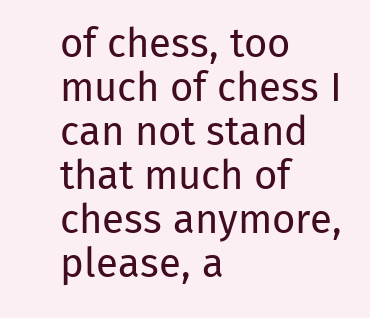of chess, too much of chess I can not stand that much of chess anymore, please, a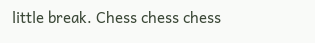little break. Chess chess chess